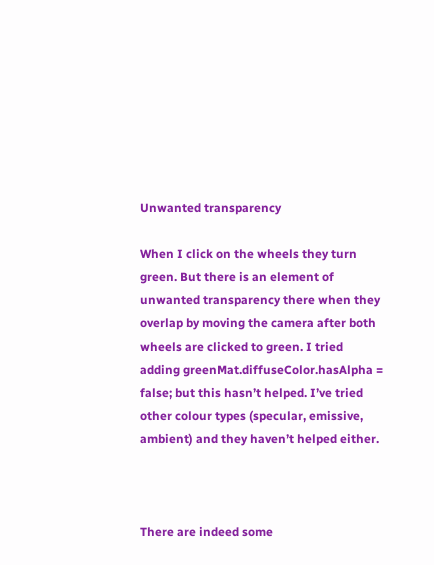Unwanted transparency

When I click on the wheels they turn green. But there is an element of unwanted transparency there when they overlap by moving the camera after both wheels are clicked to green. I tried adding greenMat.diffuseColor.hasAlpha = false; but this hasn’t helped. I’ve tried other colour types (specular, emissive, ambient) and they haven’t helped either.



There are indeed some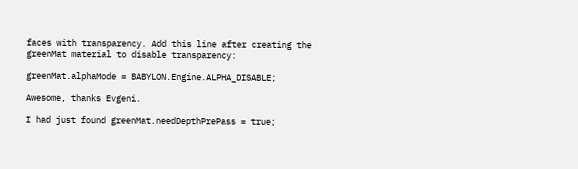faces with transparency. Add this line after creating the greenMat material to disable transparency:

greenMat.alphaMode = BABYLON.Engine.ALPHA_DISABLE;

Awesome, thanks Evgeni.

I had just found greenMat.needDepthPrePass = true;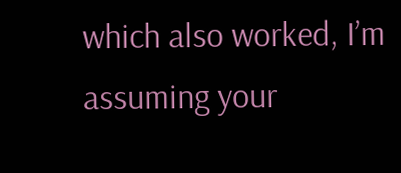which also worked, I’m assuming your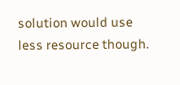solution would use less resource though.